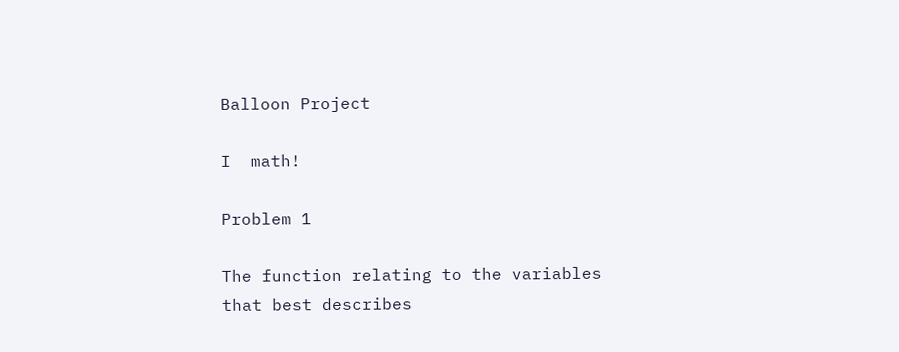Balloon Project

I  math!

Problem 1

The function relating to the variables that best describes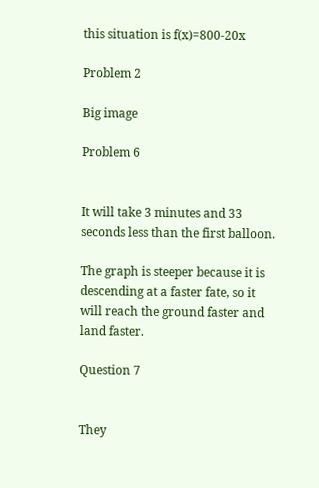this situation is f(x)=800-20x

Problem 2

Big image

Problem 6


It will take 3 minutes and 33 seconds less than the first balloon.

The graph is steeper because it is descending at a faster fate, so it will reach the ground faster and land faster.

Question 7


They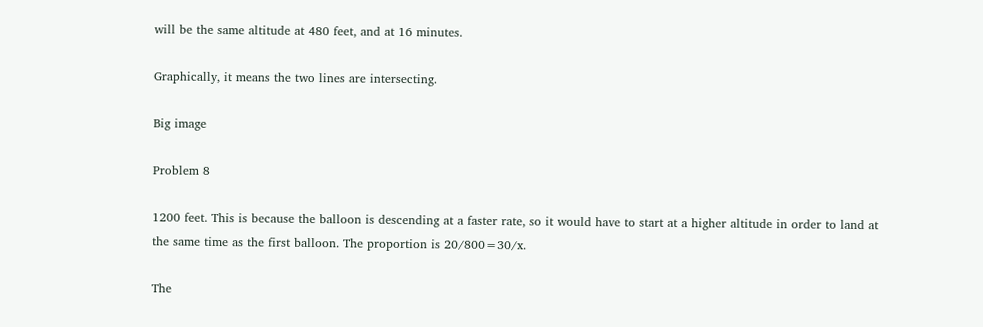will be the same altitude at 480 feet, and at 16 minutes.

Graphically, it means the two lines are intersecting.

Big image

Problem 8

1200 feet. This is because the balloon is descending at a faster rate, so it would have to start at a higher altitude in order to land at the same time as the first balloon. The proportion is 20/800=30/x.

The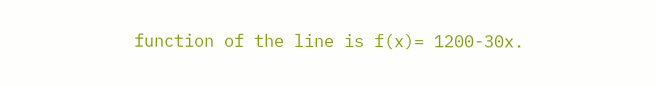function of the line is f(x)= 1200-30x.